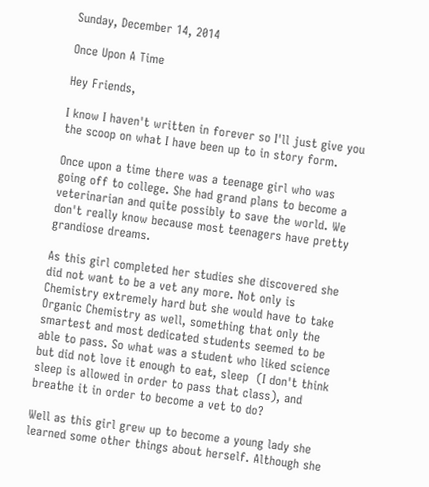Sunday, December 14, 2014

Once Upon A Time

Hey Friends,

I know I haven't written in forever so I'll just give you the scoop on what I have been up to in story form.

Once upon a time there was a teenage girl who was going off to college. She had grand plans to become a veterinarian and quite possibly to save the world. We don't really know because most teenagers have pretty grandiose dreams.

As this girl completed her studies she discovered she did not want to be a vet any more. Not only is Chemistry extremely hard but she would have to take Organic Chemistry as well, something that only the smartest and most dedicated students seemed to be able to pass. So what was a student who liked science but did not love it enough to eat, sleep  (I don't think sleep is allowed in order to pass that class), and breathe it in order to become a vet to do?

Well as this girl grew up to become a young lady she learned some other things about herself. Although she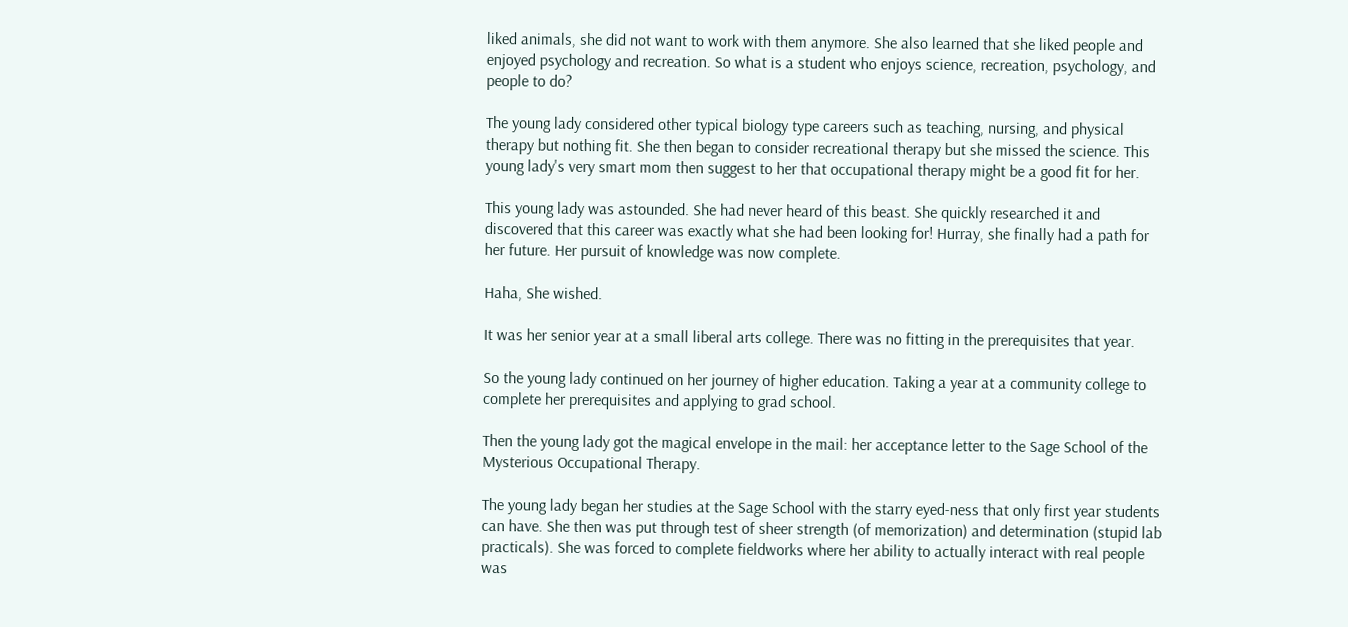liked animals, she did not want to work with them anymore. She also learned that she liked people and enjoyed psychology and recreation. So what is a student who enjoys science, recreation, psychology, and people to do?

The young lady considered other typical biology type careers such as teaching, nursing, and physical therapy but nothing fit. She then began to consider recreational therapy but she missed the science. This young lady's very smart mom then suggest to her that occupational therapy might be a good fit for her.

This young lady was astounded. She had never heard of this beast. She quickly researched it and discovered that this career was exactly what she had been looking for! Hurray, she finally had a path for her future. Her pursuit of knowledge was now complete.

Haha, She wished.

It was her senior year at a small liberal arts college. There was no fitting in the prerequisites that year.

So the young lady continued on her journey of higher education. Taking a year at a community college to complete her prerequisites and applying to grad school.

Then the young lady got the magical envelope in the mail: her acceptance letter to the Sage School of the Mysterious Occupational Therapy.

The young lady began her studies at the Sage School with the starry eyed-ness that only first year students can have. She then was put through test of sheer strength (of memorization) and determination (stupid lab practicals). She was forced to complete fieldworks where her ability to actually interact with real people was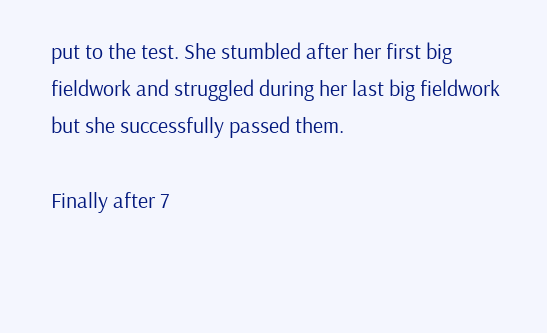put to the test. She stumbled after her first big fieldwork and struggled during her last big fieldwork but she successfully passed them.

Finally after 7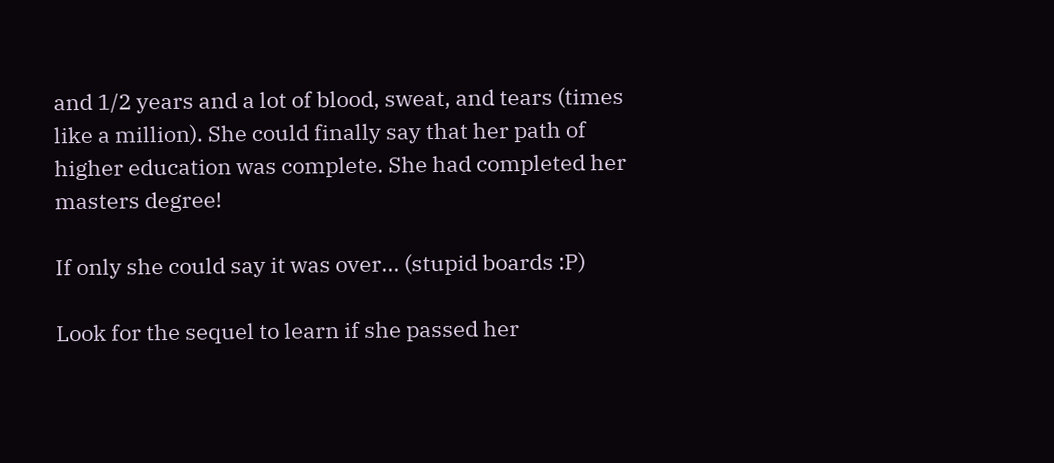and 1/2 years and a lot of blood, sweat, and tears (times like a million). She could finally say that her path of higher education was complete. She had completed her masters degree!

If only she could say it was over... (stupid boards :P)

Look for the sequel to learn if she passed her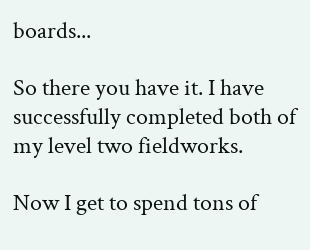boards...

So there you have it. I have successfully completed both of my level two fieldworks.

Now I get to spend tons of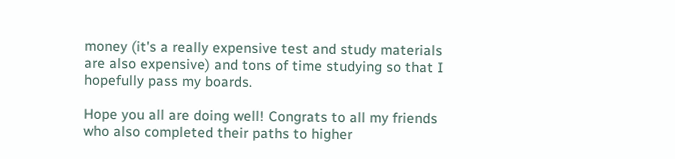money (it's a really expensive test and study materials are also expensive) and tons of time studying so that I hopefully pass my boards.

Hope you all are doing well! Congrats to all my friends who also completed their paths to higher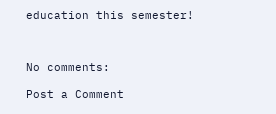education this semester!



No comments:

Post a Comment